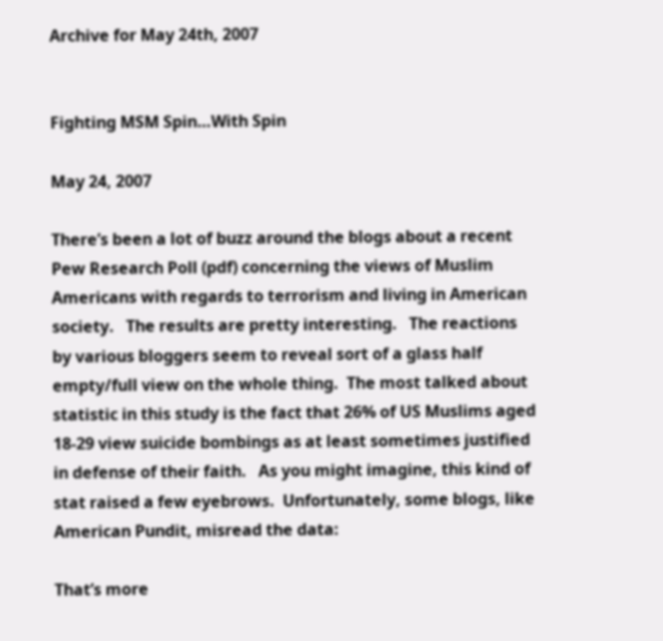Archive for May 24th, 2007


Fighting MSM Spin…With Spin

May 24, 2007

There’s been a lot of buzz around the blogs about a recent Pew Research Poll (pdf) concerning the views of Muslim Americans with regards to terrorism and living in American society.   The results are pretty interesting.   The reactions by various bloggers seem to reveal sort of a glass half empty/full view on the whole thing.  The most talked about statistic in this study is the fact that 26% of US Muslims aged 18-29 view suicide bombings as at least sometimes justified in defense of their faith.   As you might imagine, this kind of stat raised a few eyebrows.  Unfortunately, some blogs, like American Pundit, misread the data:

That’s more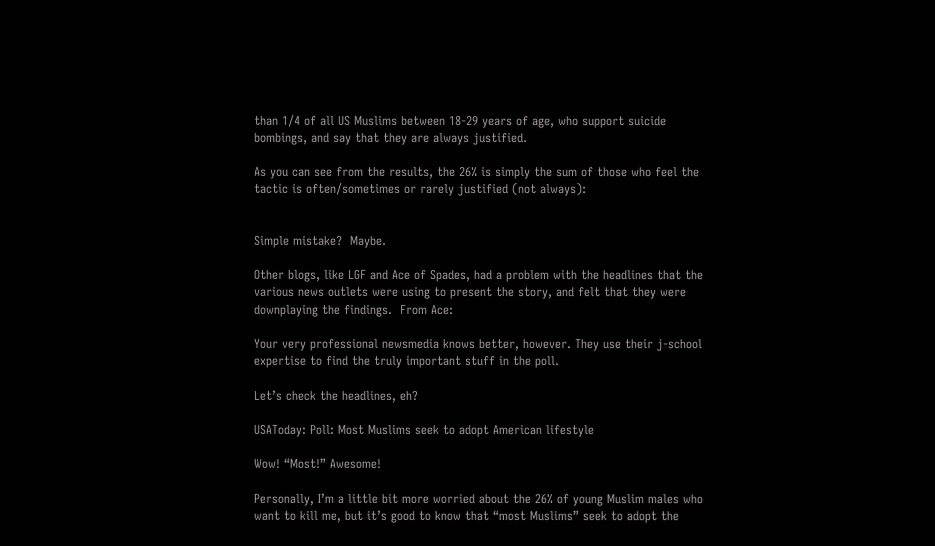than 1/4 of all US Muslims between 18-29 years of age, who support suicide bombings, and say that they are always justified.

As you can see from the results, the 26% is simply the sum of those who feel the tactic is often/sometimes or rarely justified (not always):


Simple mistake?  Maybe.

Other blogs, like LGF and Ace of Spades, had a problem with the headlines that the various news outlets were using to present the story, and felt that they were downplaying the findings.  From Ace:

Your very professional newsmedia knows better, however. They use their j-school expertise to find the truly important stuff in the poll.

Let’s check the headlines, eh?

USAToday: Poll: Most Muslims seek to adopt American lifestyle

Wow! “Most!” Awesome!

Personally, I’m a little bit more worried about the 26% of young Muslim males who want to kill me, but it’s good to know that “most Muslims” seek to adopt the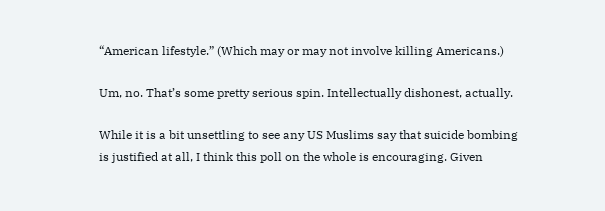“American lifestyle.” (Which may or may not involve killing Americans.)

Um, no. That’s some pretty serious spin. Intellectually dishonest, actually.

While it is a bit unsettling to see any US Muslims say that suicide bombing is justified at all, I think this poll on the whole is encouraging. Given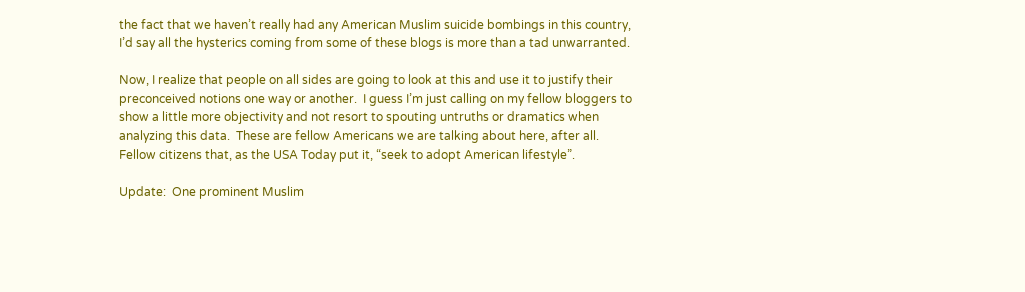the fact that we haven’t really had any American Muslim suicide bombings in this country, I’d say all the hysterics coming from some of these blogs is more than a tad unwarranted.

Now, I realize that people on all sides are going to look at this and use it to justify their preconceived notions one way or another.  I guess I’m just calling on my fellow bloggers to show a little more objectivity and not resort to spouting untruths or dramatics when analyzing this data.  These are fellow Americans we are talking about here, after all.  Fellow citizens that, as the USA Today put it, “seek to adopt American lifestyle”.

Update:  One prominent Muslim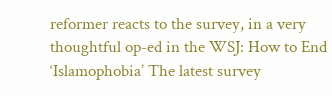reformer reacts to the survey, in a very thoughtful op-ed in the WSJ: How to End ‘Islamophobia’ The latest survey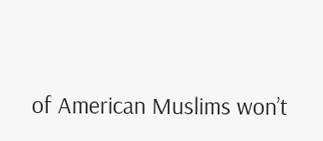of American Muslims won’t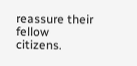reassure their fellow citizens.